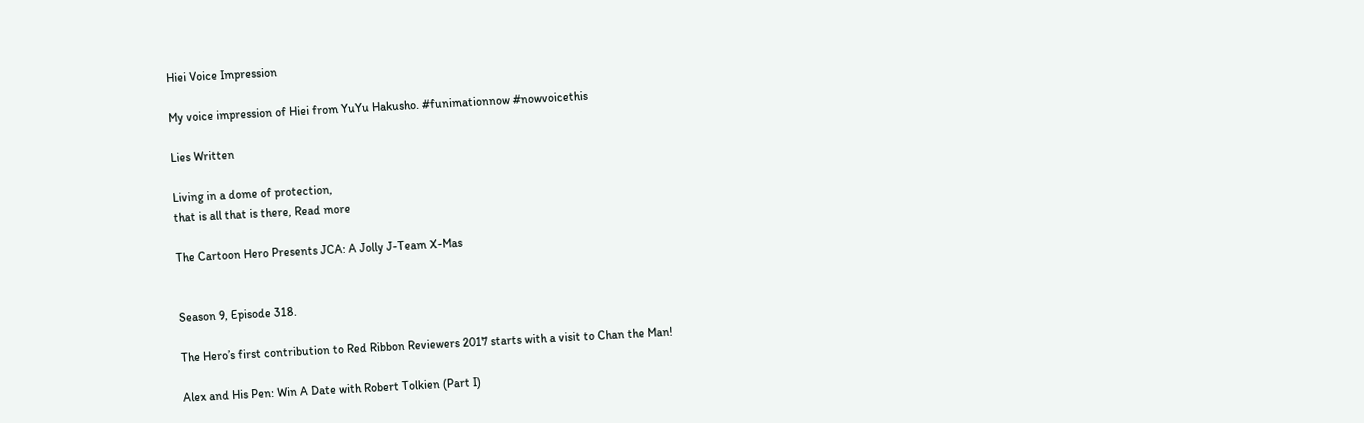Hiei Voice Impression

My voice impression of Hiei from YuYu Hakusho. #funimationnow #nowvoicethis

Lies Written

Living in a dome of protection,
that is all that is there, Read more

The Cartoon Hero Presents JCA: A Jolly J-Team X-Mas


Season 9, Episode 318.

The Hero’s first contribution to Red Ribbon Reviewers 2017 starts with a visit to Chan the Man!

Alex and His Pen: Win A Date with Robert Tolkien (Part I)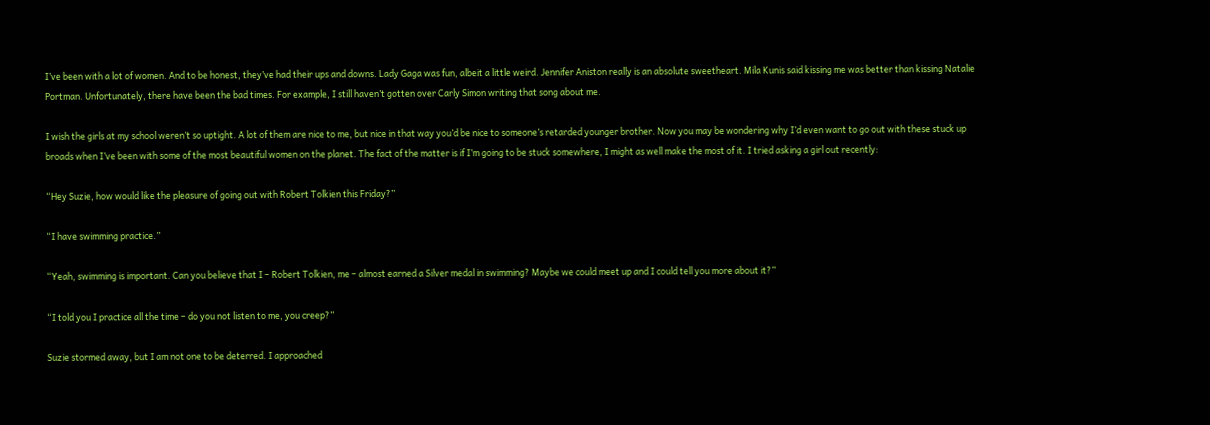I’ve been with a lot of women. And to be honest, they’ve had their ups and downs. Lady Gaga was fun, albeit a little weird. Jennifer Aniston really is an absolute sweetheart. Mila Kunis said kissing me was better than kissing Natalie Portman. Unfortunately, there have been the bad times. For example, I still haven’t gotten over Carly Simon writing that song about me.

I wish the girls at my school weren’t so uptight. A lot of them are nice to me, but nice in that way you’d be nice to someone’s retarded younger brother. Now you may be wondering why I’d even want to go out with these stuck up broads when I’ve been with some of the most beautiful women on the planet. The fact of the matter is if I’m going to be stuck somewhere, I might as well make the most of it. I tried asking a girl out recently:

“Hey Suzie, how would like the pleasure of going out with Robert Tolkien this Friday?”

“I have swimming practice.”

“Yeah, swimming is important. Can you believe that I – Robert Tolkien, me – almost earned a Silver medal in swimming? Maybe we could meet up and I could tell you more about it?”

“I told you I practice all the time – do you not listen to me, you creep?”

Suzie stormed away, but I am not one to be deterred. I approached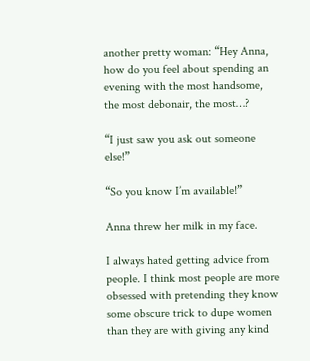another pretty woman: “Hey Anna, how do you feel about spending an evening with the most handsome, the most debonair, the most…?

“I just saw you ask out someone else!”

“So you know I’m available!”

Anna threw her milk in my face.

I always hated getting advice from people. I think most people are more obsessed with pretending they know some obscure trick to dupe women than they are with giving any kind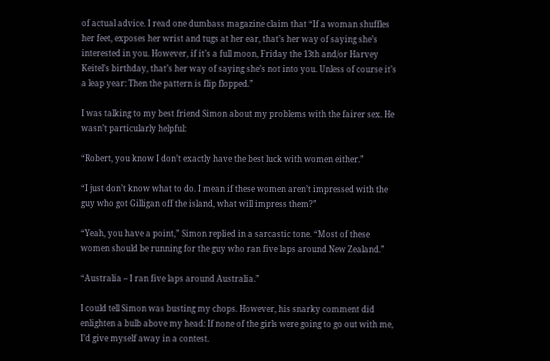of actual advice. I read one dumbass magazine claim that “If a woman shuffles her feet, exposes her wrist and tugs at her ear, that’s her way of saying she’s interested in you. However, if it’s a full moon, Friday the 13th and/or Harvey Keitel’s birthday, that’s her way of saying she’s not into you. Unless of course it’s a leap year: Then the pattern is flip flopped.”

I was talking to my best friend Simon about my problems with the fairer sex. He wasn’t particularly helpful:

“Robert, you know I don’t exactly have the best luck with women either.”

“I just don’t know what to do. I mean if these women aren’t impressed with the guy who got Gilligan off the island, what will impress them?”

“Yeah, you have a point,” Simon replied in a sarcastic tone. “Most of these women should be running for the guy who ran five laps around New Zealand.”

“Australia – I ran five laps around Australia.”

I could tell Simon was busting my chops. However, his snarky comment did enlighten a bulb above my head: If none of the girls were going to go out with me, I’d give myself away in a contest.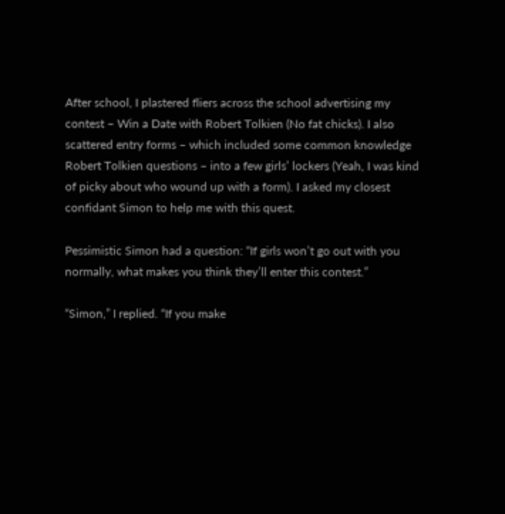After school, I plastered fliers across the school advertising my contest – Win a Date with Robert Tolkien (No fat chicks). I also scattered entry forms – which included some common knowledge Robert Tolkien questions – into a few girls’ lockers (Yeah, I was kind of picky about who wound up with a form). I asked my closest confidant Simon to help me with this quest.

Pessimistic Simon had a question: “If girls won’t go out with you normally, what makes you think they’ll enter this contest.”

“Simon,” I replied. “If you make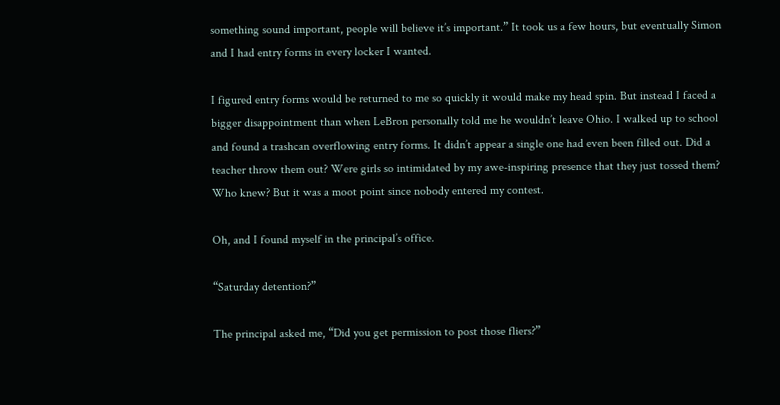something sound important, people will believe it’s important.” It took us a few hours, but eventually Simon and I had entry forms in every locker I wanted.

I figured entry forms would be returned to me so quickly it would make my head spin. But instead I faced a bigger disappointment than when LeBron personally told me he wouldn’t leave Ohio. I walked up to school and found a trashcan overflowing entry forms. It didn’t appear a single one had even been filled out. Did a teacher throw them out? Were girls so intimidated by my awe-inspiring presence that they just tossed them? Who knew? But it was a moot point since nobody entered my contest.

Oh, and I found myself in the principal’s office.

“Saturday detention?”

The principal asked me, “Did you get permission to post those fliers?”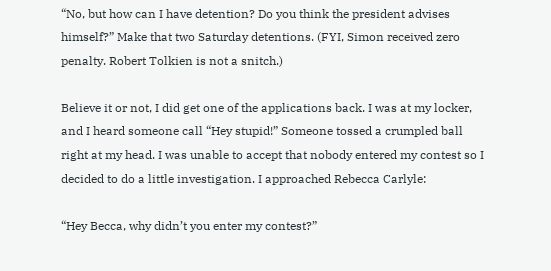“No, but how can I have detention? Do you think the president advises himself?” Make that two Saturday detentions. (FYI, Simon received zero penalty. Robert Tolkien is not a snitch.)

Believe it or not, I did get one of the applications back. I was at my locker, and I heard someone call “Hey stupid!” Someone tossed a crumpled ball right at my head. I was unable to accept that nobody entered my contest so I decided to do a little investigation. I approached Rebecca Carlyle:

“Hey Becca, why didn’t you enter my contest?”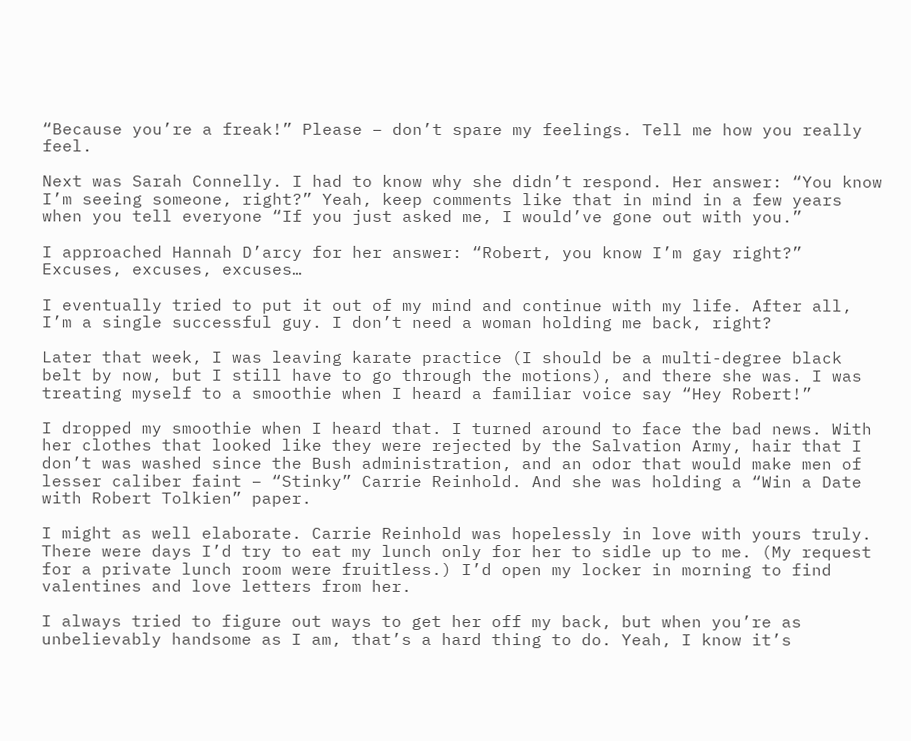“Because you’re a freak!” Please – don’t spare my feelings. Tell me how you really feel.

Next was Sarah Connelly. I had to know why she didn’t respond. Her answer: “You know I’m seeing someone, right?” Yeah, keep comments like that in mind in a few years when you tell everyone “If you just asked me, I would’ve gone out with you.”

I approached Hannah D’arcy for her answer: “Robert, you know I’m gay right?” Excuses, excuses, excuses…

I eventually tried to put it out of my mind and continue with my life. After all, I’m a single successful guy. I don’t need a woman holding me back, right?

Later that week, I was leaving karate practice (I should be a multi-degree black belt by now, but I still have to go through the motions), and there she was. I was treating myself to a smoothie when I heard a familiar voice say “Hey Robert!”

I dropped my smoothie when I heard that. I turned around to face the bad news. With her clothes that looked like they were rejected by the Salvation Army, hair that I don’t was washed since the Bush administration, and an odor that would make men of lesser caliber faint – “Stinky” Carrie Reinhold. And she was holding a “Win a Date with Robert Tolkien” paper.

I might as well elaborate. Carrie Reinhold was hopelessly in love with yours truly. There were days I’d try to eat my lunch only for her to sidle up to me. (My request for a private lunch room were fruitless.) I’d open my locker in morning to find valentines and love letters from her.

I always tried to figure out ways to get her off my back, but when you’re as unbelievably handsome as I am, that’s a hard thing to do. Yeah, I know it’s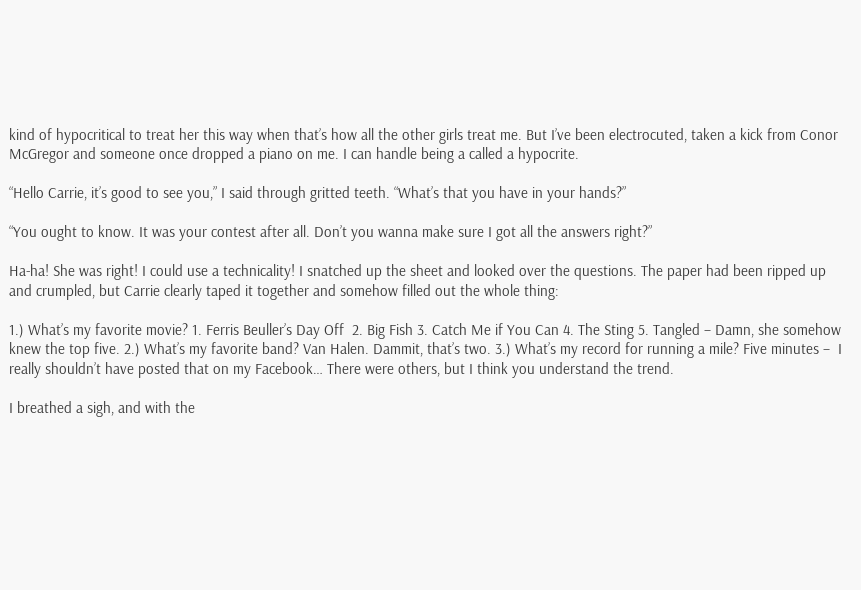kind of hypocritical to treat her this way when that’s how all the other girls treat me. But I’ve been electrocuted, taken a kick from Conor McGregor and someone once dropped a piano on me. I can handle being a called a hypocrite.

“Hello Carrie, it’s good to see you,” I said through gritted teeth. “What’s that you have in your hands?”

“You ought to know. It was your contest after all. Don’t you wanna make sure I got all the answers right?”

Ha-ha! She was right! I could use a technicality! I snatched up the sheet and looked over the questions. The paper had been ripped up and crumpled, but Carrie clearly taped it together and somehow filled out the whole thing:

1.) What’s my favorite movie? 1. Ferris Beuller’s Day Off  2. Big Fish 3. Catch Me if You Can 4. The Sting 5. Tangled – Damn, she somehow knew the top five. 2.) What’s my favorite band? Van Halen. Dammit, that’s two. 3.) What’s my record for running a mile? Five minutes –  I really shouldn’t have posted that on my Facebook… There were others, but I think you understand the trend.

I breathed a sigh, and with the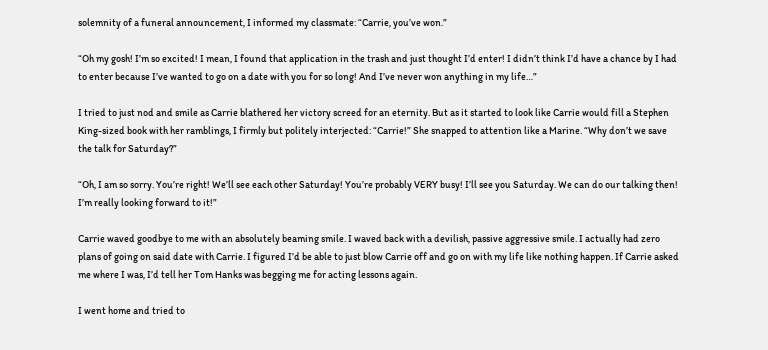solemnity of a funeral announcement, I informed my classmate: “Carrie, you’ve won.”

“Oh my gosh! I’m so excited! I mean, I found that application in the trash and just thought I’d enter! I didn’t think I’d have a chance by I had to enter because I’ve wanted to go on a date with you for so long! And I’ve never won anything in my life…”

I tried to just nod and smile as Carrie blathered her victory screed for an eternity. But as it started to look like Carrie would fill a Stephen King-sized book with her ramblings, I firmly but politely interjected: “Carrie!” She snapped to attention like a Marine. “Why don’t we save the talk for Saturday?”

“Oh, I am so sorry. You’re right! We’ll see each other Saturday! You’re probably VERY busy! I’ll see you Saturday. We can do our talking then! I’m really looking forward to it!”

Carrie waved goodbye to me with an absolutely beaming smile. I waved back with a devilish, passive aggressive smile. I actually had zero plans of going on said date with Carrie. I figured I’d be able to just blow Carrie off and go on with my life like nothing happen. If Carrie asked me where I was, I’d tell her Tom Hanks was begging me for acting lessons again.

I went home and tried to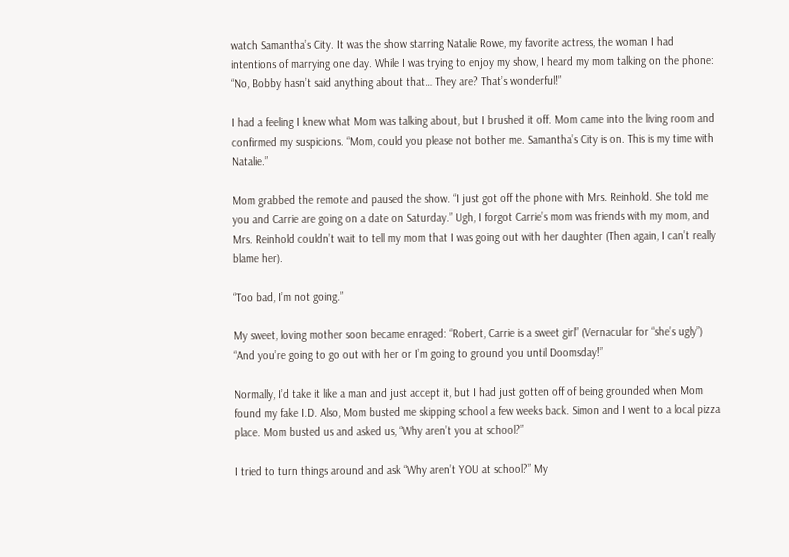watch Samantha’s City. It was the show starring Natalie Rowe, my favorite actress, the woman I had intentions of marrying one day. While I was trying to enjoy my show, I heard my mom talking on the phone: “No, Bobby hasn’t said anything about that… They are? That’s wonderful!”

I had a feeling I knew what Mom was talking about, but I brushed it off. Mom came into the living room and confirmed my suspicions. “Mom, could you please not bother me. Samantha’s City is on. This is my time with Natalie.”

Mom grabbed the remote and paused the show. “I just got off the phone with Mrs. Reinhold. She told me you and Carrie are going on a date on Saturday.” Ugh, I forgot Carrie’s mom was friends with my mom, and Mrs. Reinhold couldn’t wait to tell my mom that I was going out with her daughter (Then again, I can’t really blame her).

“Too bad, I’m not going.”

My sweet, loving mother soon became enraged: “Robert, Carrie is a sweet girl” (Vernacular for “she’s ugly”) “And you’re going to go out with her or I’m going to ground you until Doomsday!”

Normally, I’d take it like a man and just accept it, but I had just gotten off of being grounded when Mom found my fake I.D. Also, Mom busted me skipping school a few weeks back. Simon and I went to a local pizza place. Mom busted us and asked us, “Why aren’t you at school?”

I tried to turn things around and ask “Why aren’t YOU at school?” My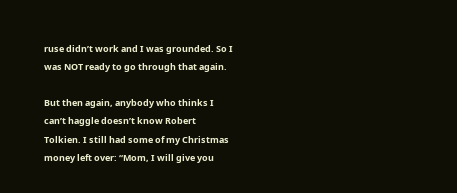ruse didn’t work and I was grounded. So I was NOT ready to go through that again.

But then again, anybody who thinks I can’t haggle doesn’t know Robert Tolkien. I still had some of my Christmas money left over: “Mom, I will give you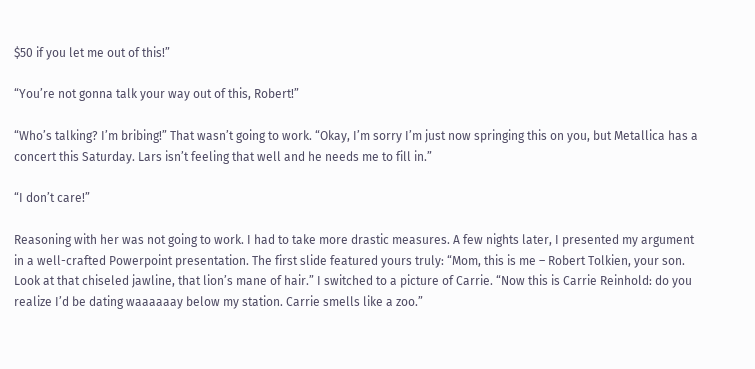$50 if you let me out of this!”

“You’re not gonna talk your way out of this, Robert!”

“Who’s talking? I’m bribing!” That wasn’t going to work. “Okay, I’m sorry I’m just now springing this on you, but Metallica has a concert this Saturday. Lars isn’t feeling that well and he needs me to fill in.”

“I don’t care!”

Reasoning with her was not going to work. I had to take more drastic measures. A few nights later, I presented my argument in a well-crafted Powerpoint presentation. The first slide featured yours truly: “Mom, this is me – Robert Tolkien, your son. Look at that chiseled jawline, that lion’s mane of hair.” I switched to a picture of Carrie. “Now this is Carrie Reinhold: do you realize I’d be dating waaaaaay below my station. Carrie smells like a zoo.”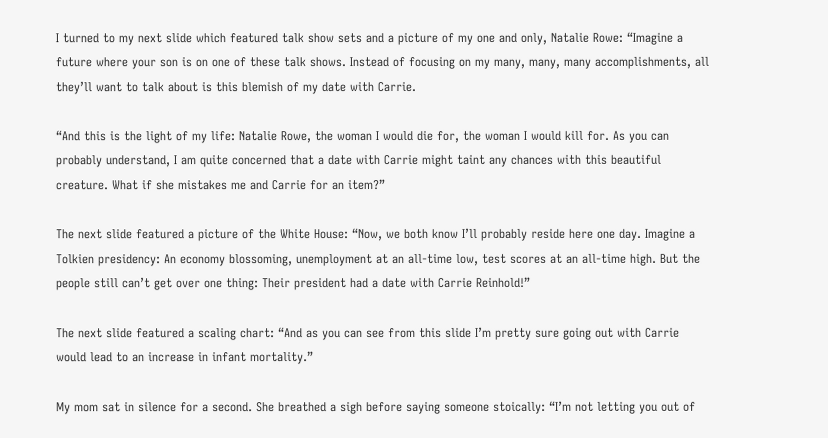I turned to my next slide which featured talk show sets and a picture of my one and only, Natalie Rowe: “Imagine a future where your son is on one of these talk shows. Instead of focusing on my many, many, many accomplishments, all they’ll want to talk about is this blemish of my date with Carrie.

“And this is the light of my life: Natalie Rowe, the woman I would die for, the woman I would kill for. As you can probably understand, I am quite concerned that a date with Carrie might taint any chances with this beautiful creature. What if she mistakes me and Carrie for an item?”

The next slide featured a picture of the White House: “Now, we both know I’ll probably reside here one day. Imagine a Tolkien presidency: An economy blossoming, unemployment at an all-time low, test scores at an all-time high. But the people still can’t get over one thing: Their president had a date with Carrie Reinhold!”

The next slide featured a scaling chart: “And as you can see from this slide I’m pretty sure going out with Carrie would lead to an increase in infant mortality.”

My mom sat in silence for a second. She breathed a sigh before saying someone stoically: “I’m not letting you out of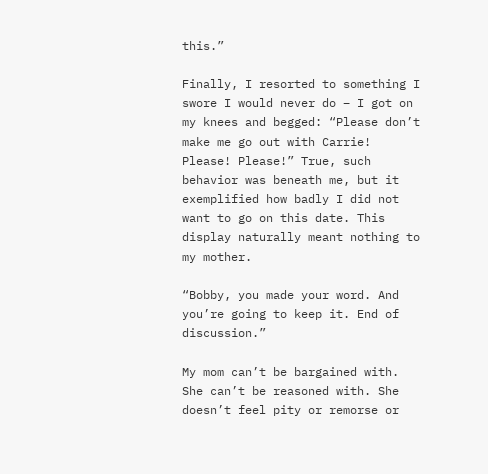this.”

Finally, I resorted to something I swore I would never do – I got on my knees and begged: “Please don’t make me go out with Carrie! Please! Please!” True, such behavior was beneath me, but it exemplified how badly I did not want to go on this date. This display naturally meant nothing to my mother.

“Bobby, you made your word. And you’re going to keep it. End of discussion.”

My mom can’t be bargained with. She can’t be reasoned with. She doesn’t feel pity or remorse or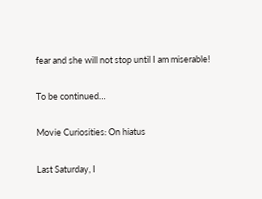fear and she will not stop until I am miserable!

To be continued…

Movie Curiosities: On hiatus

Last Saturday, I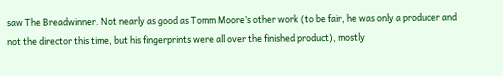saw The Breadwinner. Not nearly as good as Tomm Moore’s other work (to be fair, he was only a producer and not the director this time, but his fingerprints were all over the finished product), mostly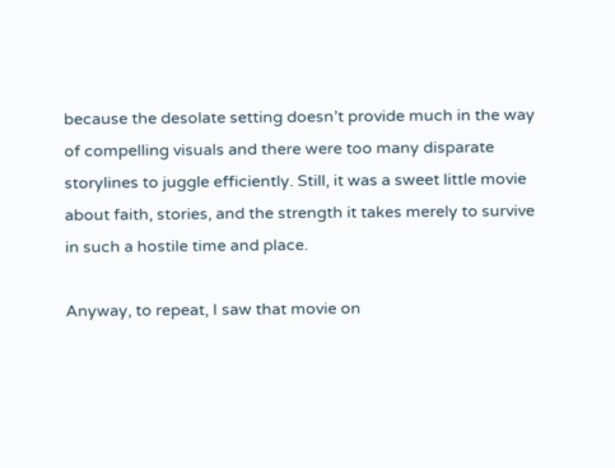because the desolate setting doesn’t provide much in the way of compelling visuals and there were too many disparate storylines to juggle efficiently. Still, it was a sweet little movie about faith, stories, and the strength it takes merely to survive in such a hostile time and place.

Anyway, to repeat, I saw that movie on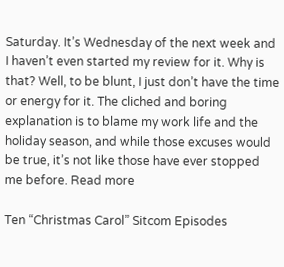Saturday. It’s Wednesday of the next week and I haven’t even started my review for it. Why is that? Well, to be blunt, I just don’t have the time or energy for it. The cliched and boring explanation is to blame my work life and the holiday season, and while those excuses would be true, it’s not like those have ever stopped me before. Read more

Ten “Christmas Carol” Sitcom Episodes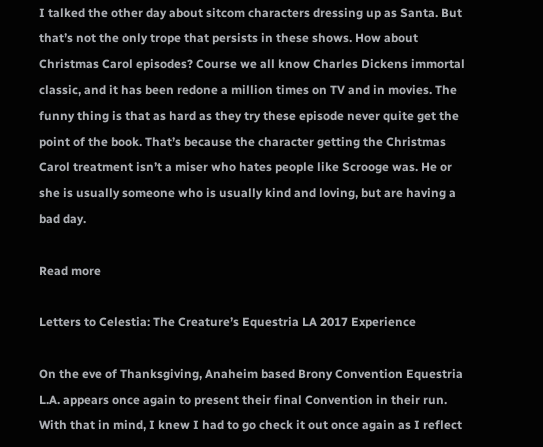I talked the other day about sitcom characters dressing up as Santa. But that’s not the only trope that persists in these shows. How about Christmas Carol episodes? Course we all know Charles Dickens immortal classic, and it has been redone a million times on TV and in movies. The funny thing is that as hard as they try these episode never quite get the point of the book. That’s because the character getting the Christmas Carol treatment isn’t a miser who hates people like Scrooge was. He or she is usually someone who is usually kind and loving, but are having a bad day.

Read more

Letters to Celestia: The Creature’s Equestria LA 2017 Experience

On the eve of Thanksgiving, Anaheim based Brony Convention Equestria L.A. appears once again to present their final Convention in their run. With that in mind, I knew I had to go check it out once again as I reflect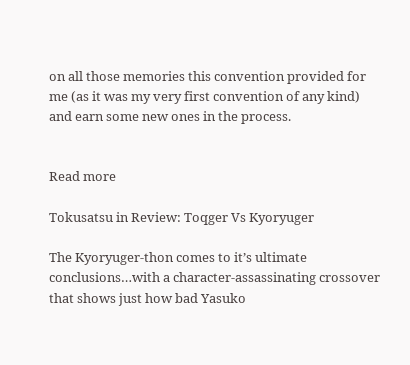on all those memories this convention provided for me (as it was my very first convention of any kind) and earn some new ones in the process.


Read more

Tokusatsu in Review: Toqger Vs Kyoryuger

The Kyoryuger-thon comes to it’s ultimate conclusions…with a character-assassinating crossover that shows just how bad Yasuko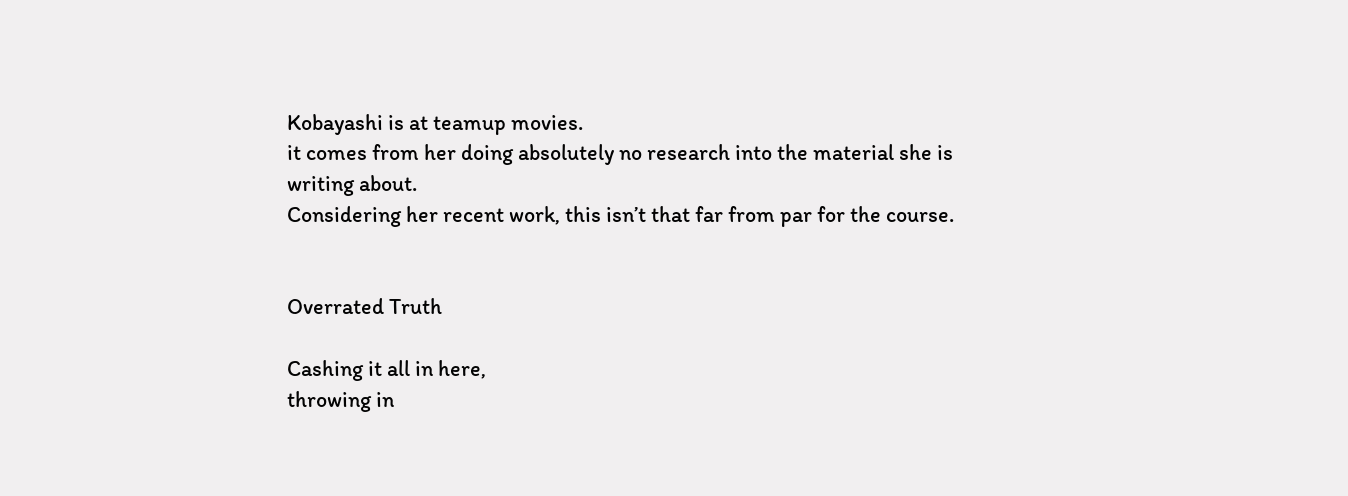Kobayashi is at teamup movies.
it comes from her doing absolutely no research into the material she is writing about.
Considering her recent work, this isn’t that far from par for the course.


Overrated Truth

Cashing it all in here,
throwing in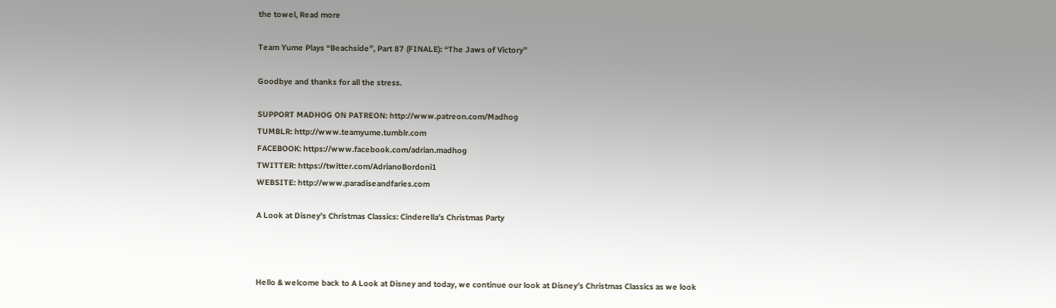the towel, Read more

Team Yume Plays “Beachside”, Part 87 (FINALE): “The Jaws of Victory”

Goodbye and thanks for all the stress.

SUPPORT MADHOG ON PATREON: http://www.patreon.com/Madhog
TUMBLR: http://www.teamyume.tumblr.com
FACEBOOK: https://www.facebook.com/adrian.madhog
TWITTER: https://twitter.com/AdrianoBordoni1
WEBSITE: http://www.paradiseandfaries.com

A Look at Disney’s Christmas Classics: Cinderella’s Christmas Party



Hello & welcome back to A Look at Disney and today, we continue our look at Disney’s Christmas Classics as we look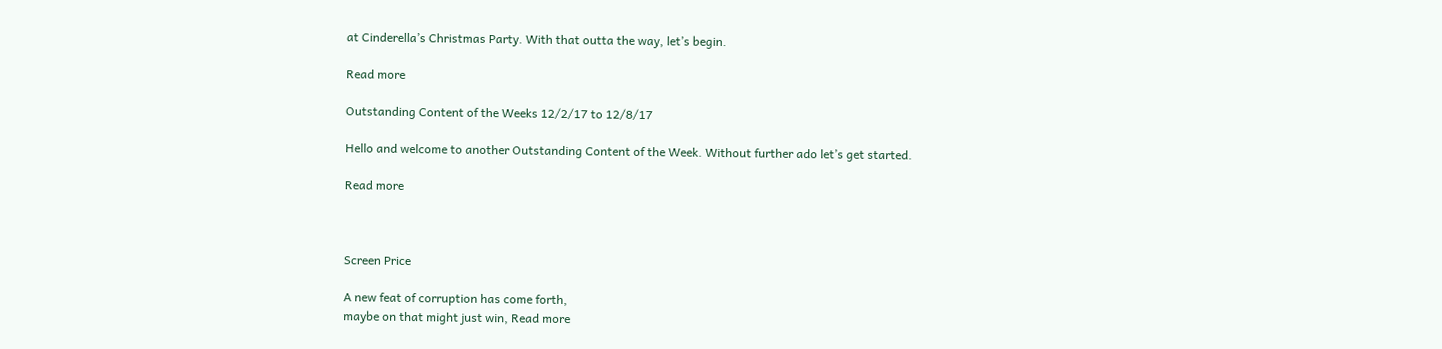at Cinderella’s Christmas Party. With that outta the way, let’s begin.

Read more

Outstanding Content of the Weeks 12/2/17 to 12/8/17

Hello and welcome to another Outstanding Content of the Week. Without further ado let’s get started.

Read more



Screen Price

A new feat of corruption has come forth,
maybe on that might just win, Read more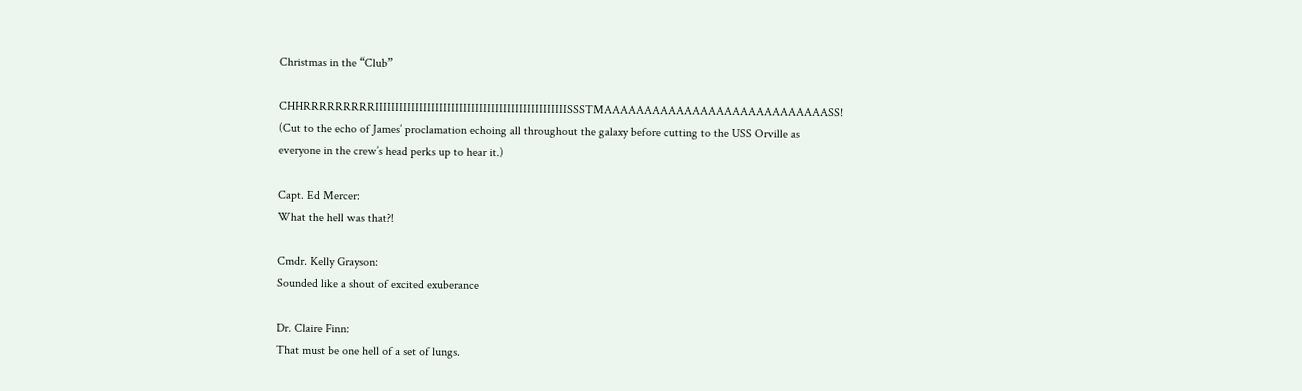Christmas in the “Club”

CHHRRRRRRRRRIIIIIIIIIIIIIIIIIIIIIIIIIIIIIIIIIIIIIIIIIIIIIIIISSSTMAAAAAAAAAAAAAAAAAAAAAAAAAAAASS! (Cut to the echo of James’ proclamation echoing all throughout the galaxy before cutting to the USS Orville as everyone in the crew’s head perks up to hear it.)

Capt. Ed Mercer:
What the hell was that?!

Cmdr. Kelly Grayson:
Sounded like a shout of excited exuberance

Dr. Claire Finn:
That must be one hell of a set of lungs.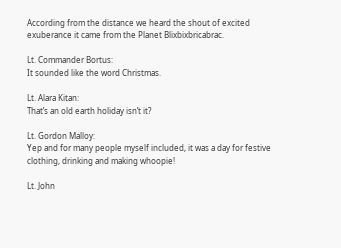According from the distance we heard the shout of excited exuberance it came from the Planet Blixbixbricabrac.

Lt. Commander Bortus:
It sounded like the word Christmas.

Lt. Alara Kitan:
That’s an old earth holiday isn’t it?

Lt. Gordon Malloy:
Yep and for many people myself included, it was a day for festive clothing, drinking and making whoopie!

Lt. John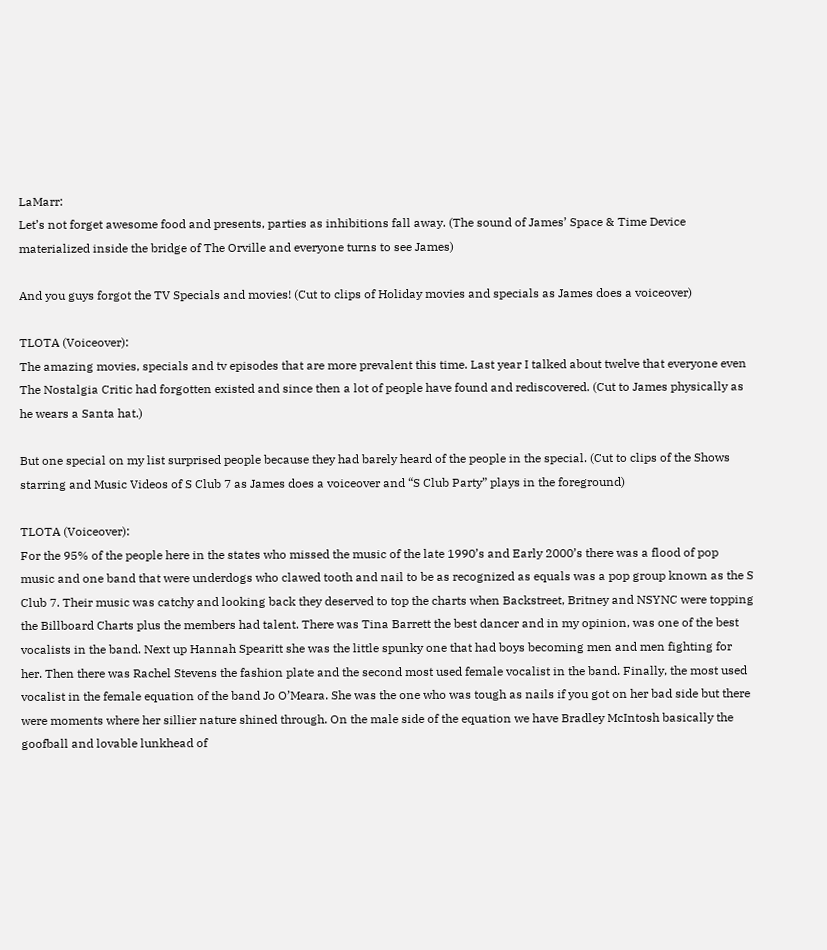LaMarr:
Let’s not forget awesome food and presents, parties as inhibitions fall away. (The sound of James’ Space & Time Device materialized inside the bridge of The Orville and everyone turns to see James)

And you guys forgot the TV Specials and movies! (Cut to clips of Holiday movies and specials as James does a voiceover)

TLOTA (Voiceover):
The amazing movies, specials and tv episodes that are more prevalent this time. Last year I talked about twelve that everyone even The Nostalgia Critic had forgotten existed and since then a lot of people have found and rediscovered. (Cut to James physically as he wears a Santa hat.)

But one special on my list surprised people because they had barely heard of the people in the special. (Cut to clips of the Shows starring and Music Videos of S Club 7 as James does a voiceover and “S Club Party” plays in the foreground)

TLOTA (Voiceover):
For the 95% of the people here in the states who missed the music of the late 1990’s and Early 2000’s there was a flood of pop music and one band that were underdogs who clawed tooth and nail to be as recognized as equals was a pop group known as the S Club 7. Their music was catchy and looking back they deserved to top the charts when Backstreet, Britney and NSYNC were topping the Billboard Charts plus the members had talent. There was Tina Barrett the best dancer and in my opinion, was one of the best vocalists in the band. Next up Hannah Spearitt she was the little spunky one that had boys becoming men and men fighting for her. Then there was Rachel Stevens the fashion plate and the second most used female vocalist in the band. Finally, the most used vocalist in the female equation of the band Jo O’Meara. She was the one who was tough as nails if you got on her bad side but there were moments where her sillier nature shined through. On the male side of the equation we have Bradley McIntosh basically the goofball and lovable lunkhead of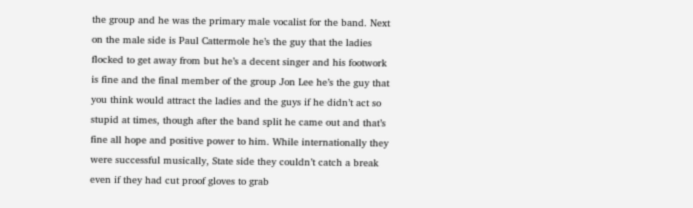the group and he was the primary male vocalist for the band. Next on the male side is Paul Cattermole he’s the guy that the ladies flocked to get away from but he’s a decent singer and his footwork is fine and the final member of the group Jon Lee he’s the guy that you think would attract the ladies and the guys if he didn’t act so stupid at times, though after the band split he came out and that’s fine all hope and positive power to him. While internationally they were successful musically, State side they couldn’t catch a break even if they had cut proof gloves to grab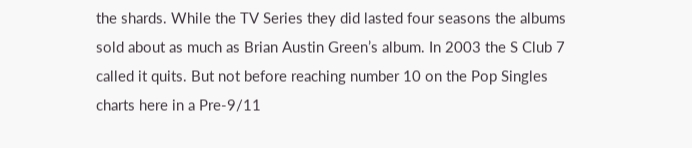the shards. While the TV Series they did lasted four seasons the albums sold about as much as Brian Austin Green’s album. In 2003 the S Club 7 called it quits. But not before reaching number 10 on the Pop Singles charts here in a Pre-9/11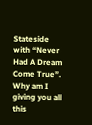Stateside with “Never Had A Dream Come True”. Why am I giving you all this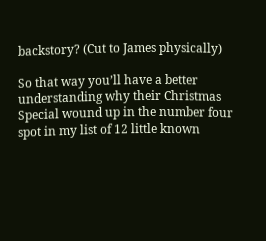backstory? (Cut to James physically)

So that way you’ll have a better understanding why their Christmas Special wound up in the number four spot in my list of 12 little known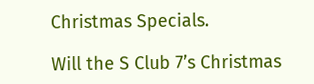Christmas Specials.

Will the S Club 7’s Christmas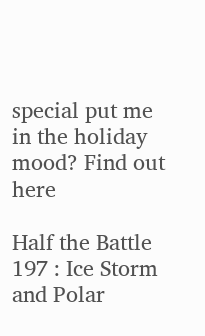special put me in the holiday mood? Find out here

Half the Battle 197 : Ice Storm and Polar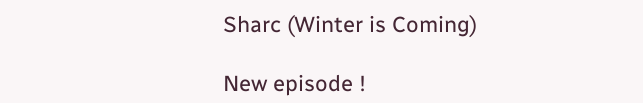Sharc (Winter is Coming)

New episode !